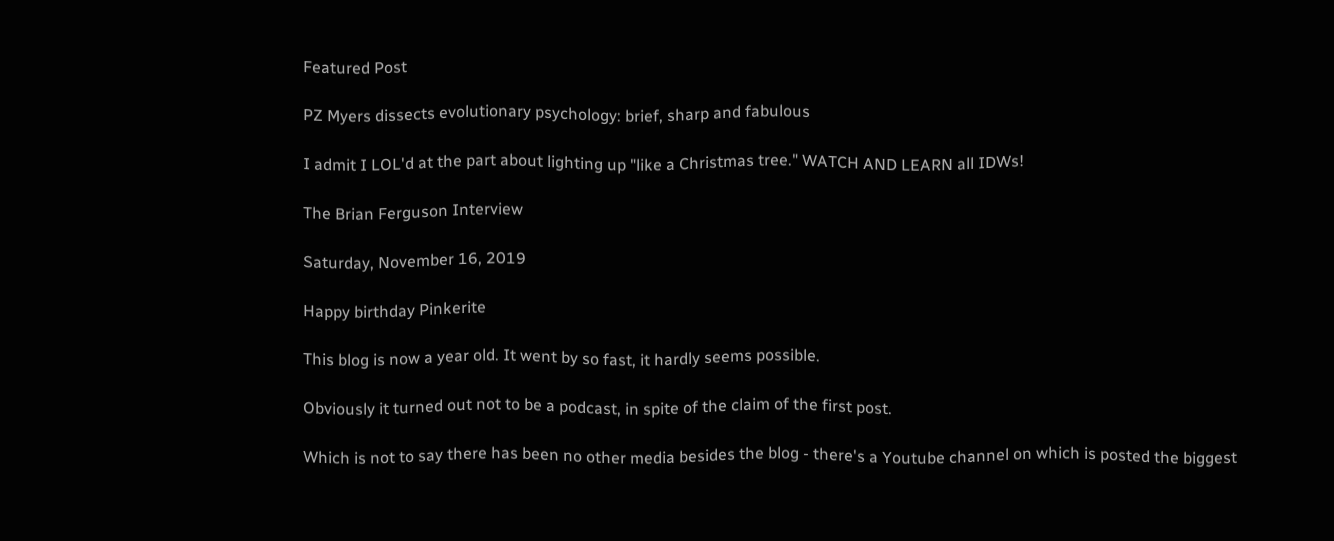Featured Post

PZ Myers dissects evolutionary psychology: brief, sharp and fabulous

I admit I LOL'd at the part about lighting up "like a Christmas tree." WATCH AND LEARN all IDWs!

The Brian Ferguson Interview

Saturday, November 16, 2019

Happy birthday Pinkerite

This blog is now a year old. It went by so fast, it hardly seems possible.

Obviously it turned out not to be a podcast, in spite of the claim of the first post.

Which is not to say there has been no other media besides the blog - there's a Youtube channel on which is posted the biggest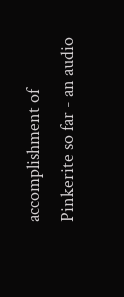accomplishment of Pinkerite so far - an audio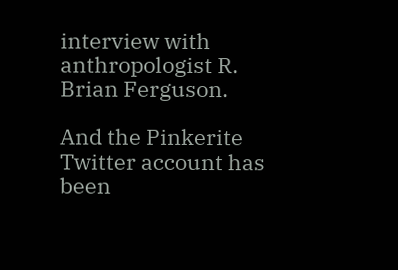interview with anthropologist R. Brian Ferguson.

And the Pinkerite Twitter account has been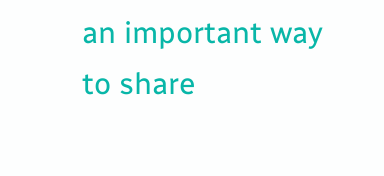an important way to share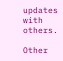updates with others.

Other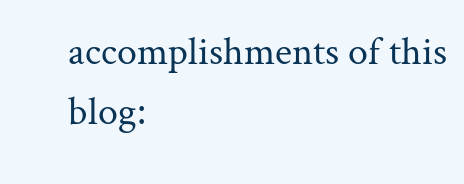accomplishments of this blog: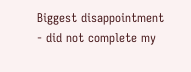Biggest disappointment - did not complete my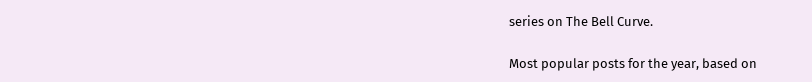series on The Bell Curve.

Most popular posts for the year, based on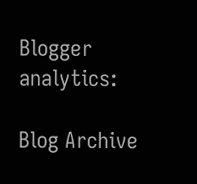Blogger analytics:

Blog Archive